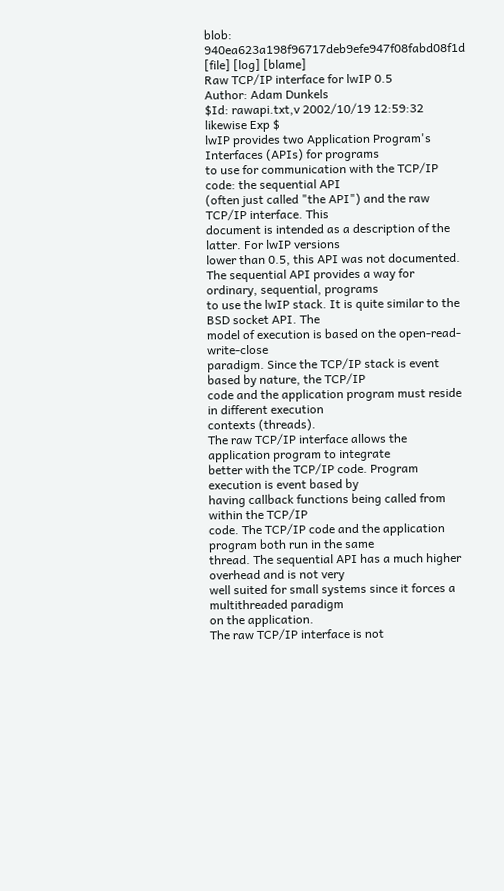blob: 940ea623a198f96717deb9efe947f08fabd08f1d [file] [log] [blame]
Raw TCP/IP interface for lwIP 0.5
Author: Adam Dunkels
$Id: rawapi.txt,v 2002/10/19 12:59:32 likewise Exp $
lwIP provides two Application Program's Interfaces (APIs) for programs
to use for communication with the TCP/IP code: the sequential API
(often just called "the API") and the raw TCP/IP interface. This
document is intended as a description of the latter. For lwIP versions
lower than 0.5, this API was not documented.
The sequential API provides a way for ordinary, sequential, programs
to use the lwIP stack. It is quite similar to the BSD socket API. The
model of execution is based on the open-read-write-close
paradigm. Since the TCP/IP stack is event based by nature, the TCP/IP
code and the application program must reside in different execution
contexts (threads).
The raw TCP/IP interface allows the application program to integrate
better with the TCP/IP code. Program execution is event based by
having callback functions being called from within the TCP/IP
code. The TCP/IP code and the application program both run in the same
thread. The sequential API has a much higher overhead and is not very
well suited for small systems since it forces a multithreaded paradigm
on the application.
The raw TCP/IP interface is not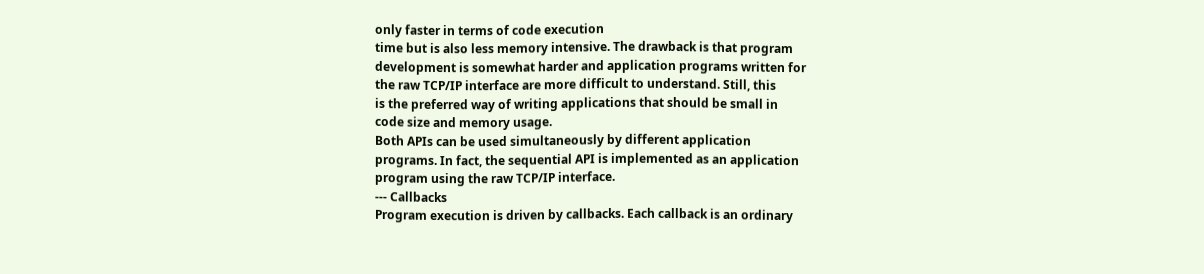only faster in terms of code execution
time but is also less memory intensive. The drawback is that program
development is somewhat harder and application programs written for
the raw TCP/IP interface are more difficult to understand. Still, this
is the preferred way of writing applications that should be small in
code size and memory usage.
Both APIs can be used simultaneously by different application
programs. In fact, the sequential API is implemented as an application
program using the raw TCP/IP interface.
--- Callbacks
Program execution is driven by callbacks. Each callback is an ordinary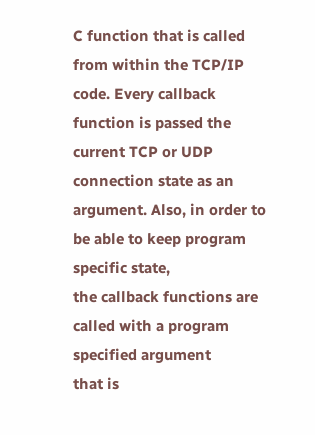C function that is called from within the TCP/IP code. Every callback
function is passed the current TCP or UDP connection state as an
argument. Also, in order to be able to keep program specific state,
the callback functions are called with a program specified argument
that is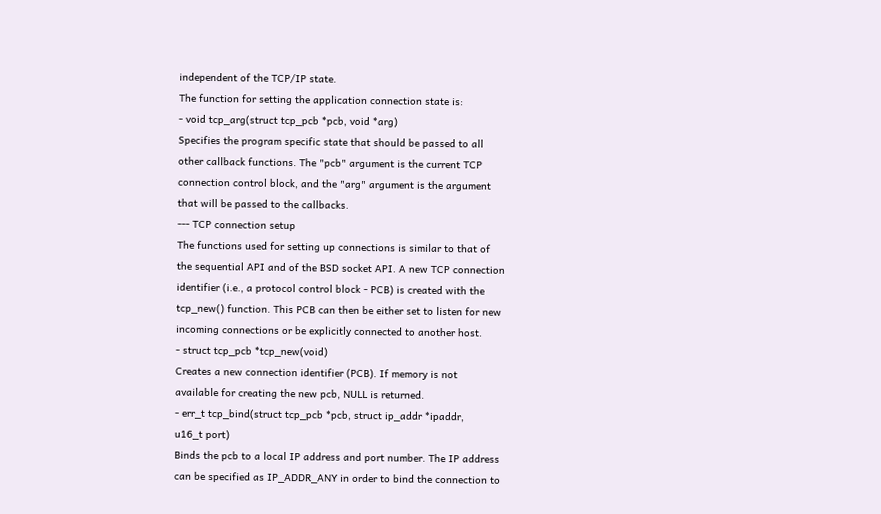independent of the TCP/IP state.
The function for setting the application connection state is:
- void tcp_arg(struct tcp_pcb *pcb, void *arg)
Specifies the program specific state that should be passed to all
other callback functions. The "pcb" argument is the current TCP
connection control block, and the "arg" argument is the argument
that will be passed to the callbacks.
--- TCP connection setup
The functions used for setting up connections is similar to that of
the sequential API and of the BSD socket API. A new TCP connection
identifier (i.e., a protocol control block - PCB) is created with the
tcp_new() function. This PCB can then be either set to listen for new
incoming connections or be explicitly connected to another host.
- struct tcp_pcb *tcp_new(void)
Creates a new connection identifier (PCB). If memory is not
available for creating the new pcb, NULL is returned.
- err_t tcp_bind(struct tcp_pcb *pcb, struct ip_addr *ipaddr,
u16_t port)
Binds the pcb to a local IP address and port number. The IP address
can be specified as IP_ADDR_ANY in order to bind the connection to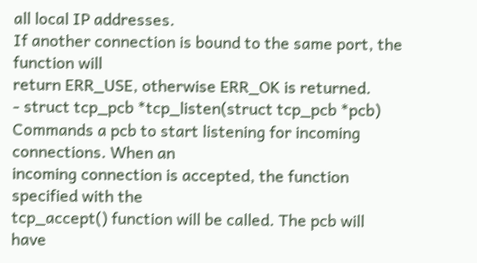all local IP addresses.
If another connection is bound to the same port, the function will
return ERR_USE, otherwise ERR_OK is returned.
- struct tcp_pcb *tcp_listen(struct tcp_pcb *pcb)
Commands a pcb to start listening for incoming connections. When an
incoming connection is accepted, the function specified with the
tcp_accept() function will be called. The pcb will have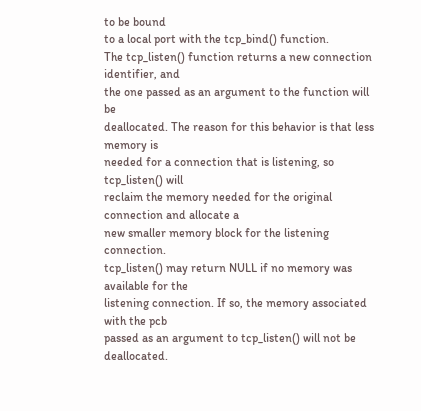to be bound
to a local port with the tcp_bind() function.
The tcp_listen() function returns a new connection identifier, and
the one passed as an argument to the function will be
deallocated. The reason for this behavior is that less memory is
needed for a connection that is listening, so tcp_listen() will
reclaim the memory needed for the original connection and allocate a
new smaller memory block for the listening connection.
tcp_listen() may return NULL if no memory was available for the
listening connection. If so, the memory associated with the pcb
passed as an argument to tcp_listen() will not be deallocated.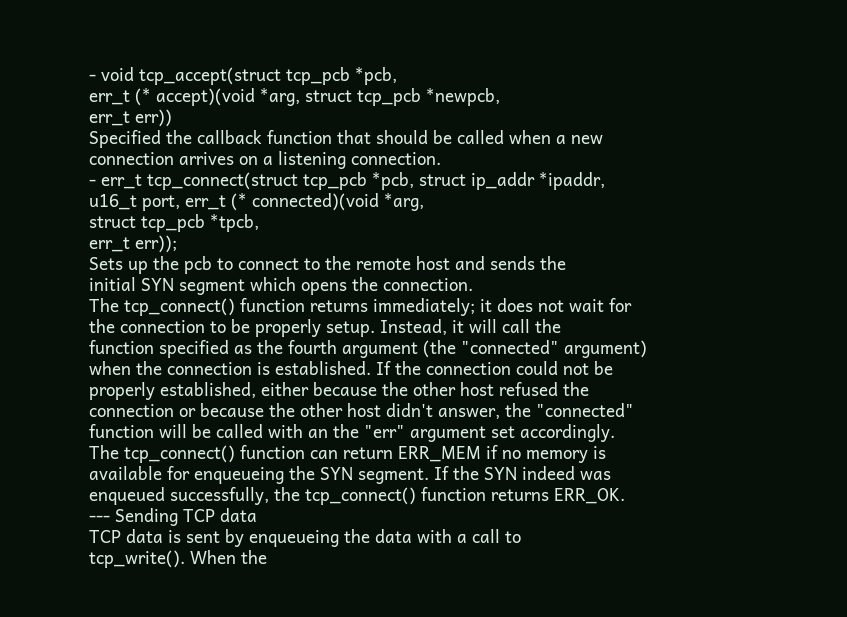- void tcp_accept(struct tcp_pcb *pcb,
err_t (* accept)(void *arg, struct tcp_pcb *newpcb,
err_t err))
Specified the callback function that should be called when a new
connection arrives on a listening connection.
- err_t tcp_connect(struct tcp_pcb *pcb, struct ip_addr *ipaddr,
u16_t port, err_t (* connected)(void *arg,
struct tcp_pcb *tpcb,
err_t err));
Sets up the pcb to connect to the remote host and sends the
initial SYN segment which opens the connection.
The tcp_connect() function returns immediately; it does not wait for
the connection to be properly setup. Instead, it will call the
function specified as the fourth argument (the "connected" argument)
when the connection is established. If the connection could not be
properly established, either because the other host refused the
connection or because the other host didn't answer, the "connected"
function will be called with an the "err" argument set accordingly.
The tcp_connect() function can return ERR_MEM if no memory is
available for enqueueing the SYN segment. If the SYN indeed was
enqueued successfully, the tcp_connect() function returns ERR_OK.
--- Sending TCP data
TCP data is sent by enqueueing the data with a call to
tcp_write(). When the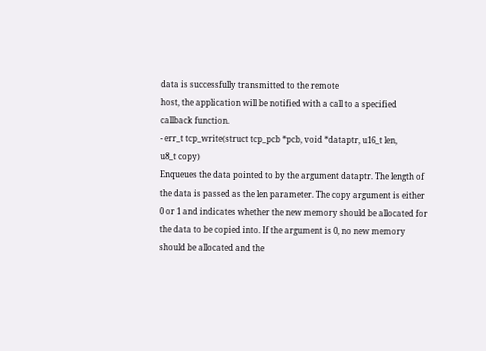data is successfully transmitted to the remote
host, the application will be notified with a call to a specified
callback function.
- err_t tcp_write(struct tcp_pcb *pcb, void *dataptr, u16_t len,
u8_t copy)
Enqueues the data pointed to by the argument dataptr. The length of
the data is passed as the len parameter. The copy argument is either
0 or 1 and indicates whether the new memory should be allocated for
the data to be copied into. If the argument is 0, no new memory
should be allocated and the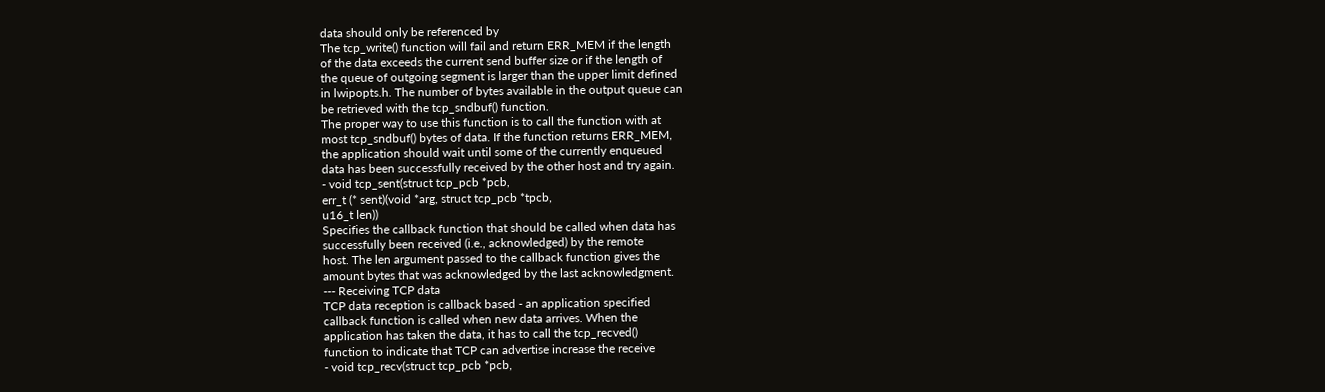data should only be referenced by
The tcp_write() function will fail and return ERR_MEM if the length
of the data exceeds the current send buffer size or if the length of
the queue of outgoing segment is larger than the upper limit defined
in lwipopts.h. The number of bytes available in the output queue can
be retrieved with the tcp_sndbuf() function.
The proper way to use this function is to call the function with at
most tcp_sndbuf() bytes of data. If the function returns ERR_MEM,
the application should wait until some of the currently enqueued
data has been successfully received by the other host and try again.
- void tcp_sent(struct tcp_pcb *pcb,
err_t (* sent)(void *arg, struct tcp_pcb *tpcb,
u16_t len))
Specifies the callback function that should be called when data has
successfully been received (i.e., acknowledged) by the remote
host. The len argument passed to the callback function gives the
amount bytes that was acknowledged by the last acknowledgment.
--- Receiving TCP data
TCP data reception is callback based - an application specified
callback function is called when new data arrives. When the
application has taken the data, it has to call the tcp_recved()
function to indicate that TCP can advertise increase the receive
- void tcp_recv(struct tcp_pcb *pcb,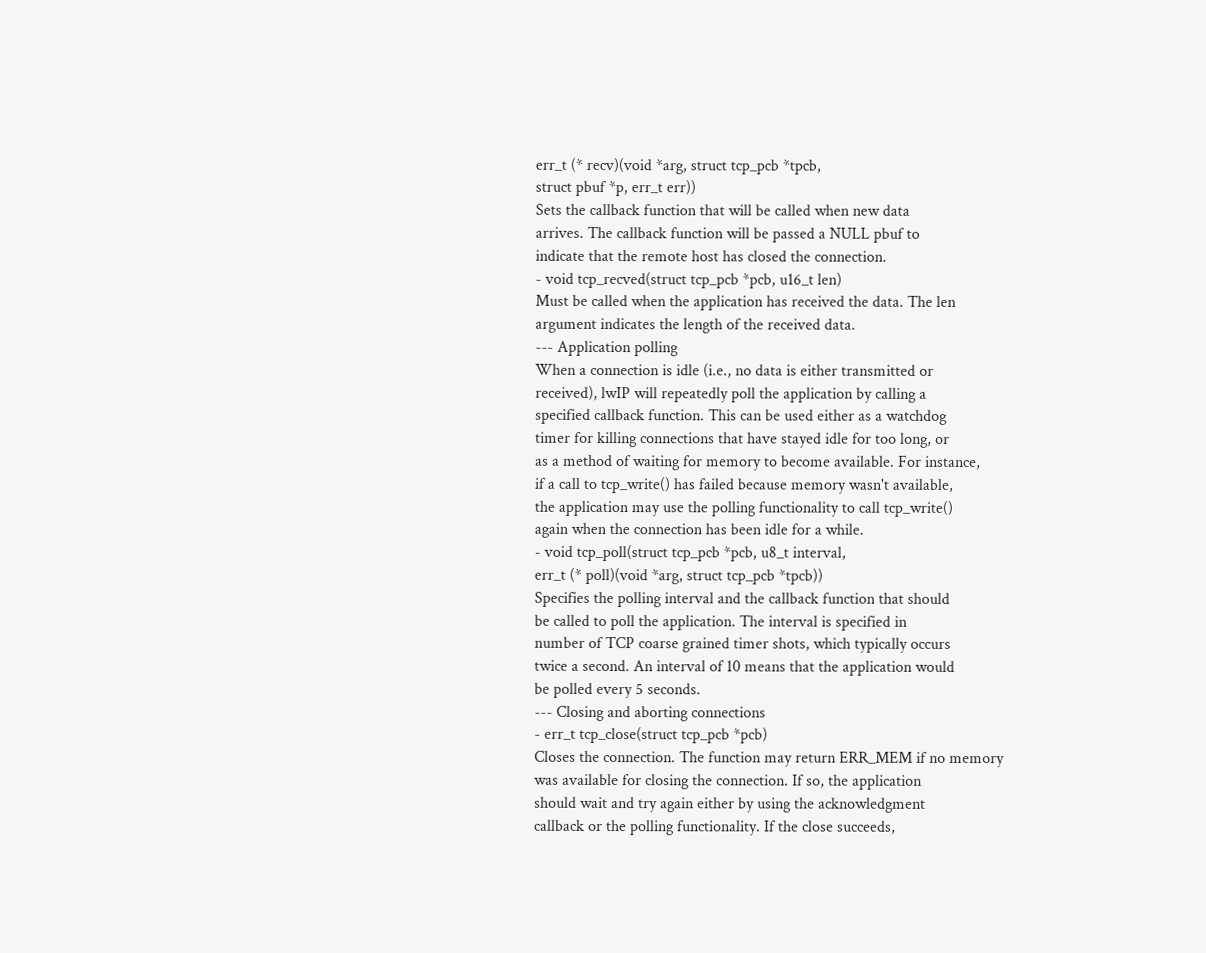err_t (* recv)(void *arg, struct tcp_pcb *tpcb,
struct pbuf *p, err_t err))
Sets the callback function that will be called when new data
arrives. The callback function will be passed a NULL pbuf to
indicate that the remote host has closed the connection.
- void tcp_recved(struct tcp_pcb *pcb, u16_t len)
Must be called when the application has received the data. The len
argument indicates the length of the received data.
--- Application polling
When a connection is idle (i.e., no data is either transmitted or
received), lwIP will repeatedly poll the application by calling a
specified callback function. This can be used either as a watchdog
timer for killing connections that have stayed idle for too long, or
as a method of waiting for memory to become available. For instance,
if a call to tcp_write() has failed because memory wasn't available,
the application may use the polling functionality to call tcp_write()
again when the connection has been idle for a while.
- void tcp_poll(struct tcp_pcb *pcb, u8_t interval,
err_t (* poll)(void *arg, struct tcp_pcb *tpcb))
Specifies the polling interval and the callback function that should
be called to poll the application. The interval is specified in
number of TCP coarse grained timer shots, which typically occurs
twice a second. An interval of 10 means that the application would
be polled every 5 seconds.
--- Closing and aborting connections
- err_t tcp_close(struct tcp_pcb *pcb)
Closes the connection. The function may return ERR_MEM if no memory
was available for closing the connection. If so, the application
should wait and try again either by using the acknowledgment
callback or the polling functionality. If the close succeeds,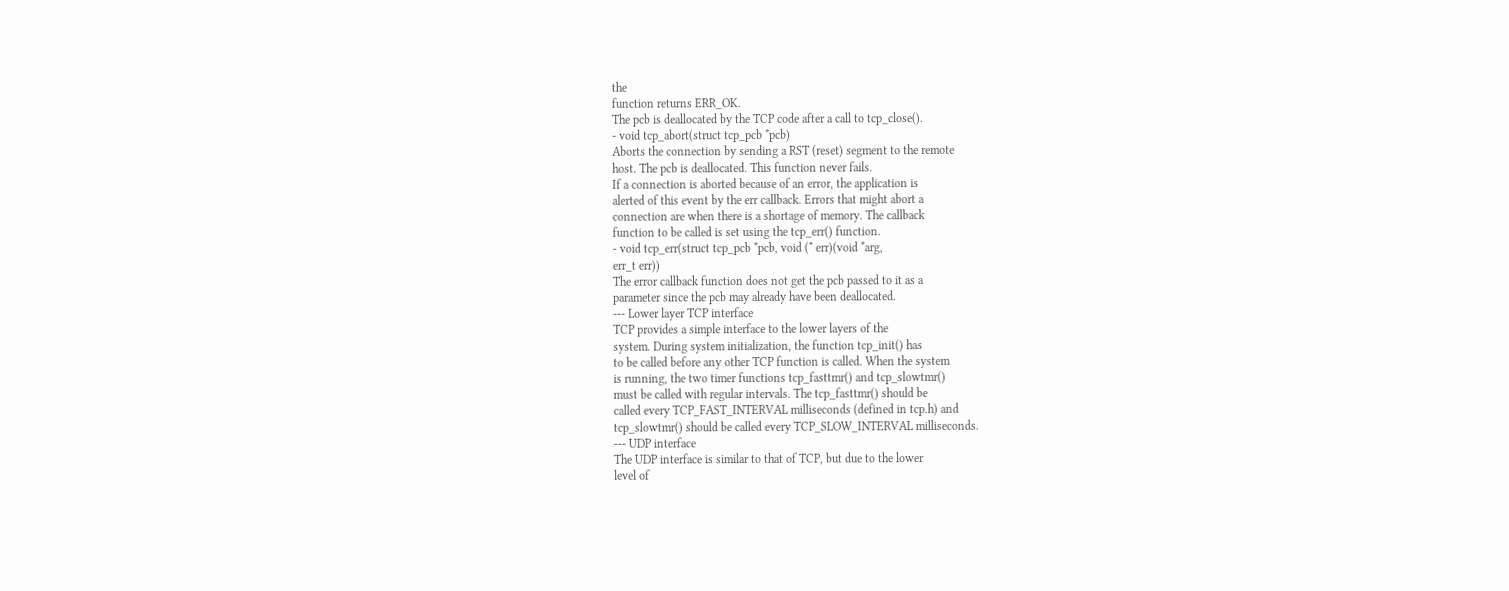the
function returns ERR_OK.
The pcb is deallocated by the TCP code after a call to tcp_close().
- void tcp_abort(struct tcp_pcb *pcb)
Aborts the connection by sending a RST (reset) segment to the remote
host. The pcb is deallocated. This function never fails.
If a connection is aborted because of an error, the application is
alerted of this event by the err callback. Errors that might abort a
connection are when there is a shortage of memory. The callback
function to be called is set using the tcp_err() function.
- void tcp_err(struct tcp_pcb *pcb, void (* err)(void *arg,
err_t err))
The error callback function does not get the pcb passed to it as a
parameter since the pcb may already have been deallocated.
--- Lower layer TCP interface
TCP provides a simple interface to the lower layers of the
system. During system initialization, the function tcp_init() has
to be called before any other TCP function is called. When the system
is running, the two timer functions tcp_fasttmr() and tcp_slowtmr()
must be called with regular intervals. The tcp_fasttmr() should be
called every TCP_FAST_INTERVAL milliseconds (defined in tcp.h) and
tcp_slowtmr() should be called every TCP_SLOW_INTERVAL milliseconds.
--- UDP interface
The UDP interface is similar to that of TCP, but due to the lower
level of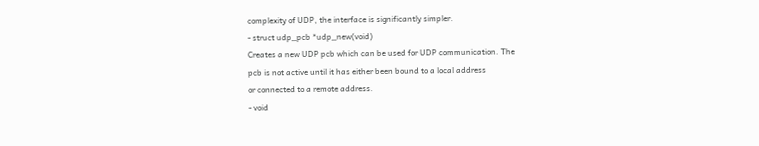complexity of UDP, the interface is significantly simpler.
- struct udp_pcb *udp_new(void)
Creates a new UDP pcb which can be used for UDP communication. The
pcb is not active until it has either been bound to a local address
or connected to a remote address.
- void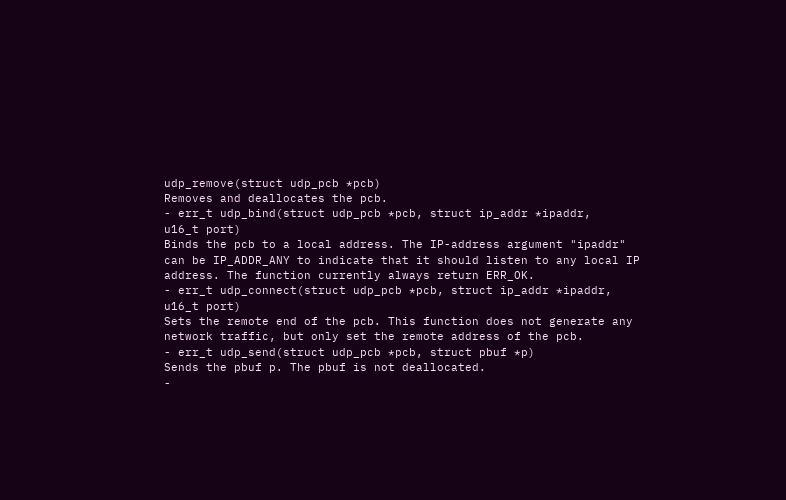udp_remove(struct udp_pcb *pcb)
Removes and deallocates the pcb.
- err_t udp_bind(struct udp_pcb *pcb, struct ip_addr *ipaddr,
u16_t port)
Binds the pcb to a local address. The IP-address argument "ipaddr"
can be IP_ADDR_ANY to indicate that it should listen to any local IP
address. The function currently always return ERR_OK.
- err_t udp_connect(struct udp_pcb *pcb, struct ip_addr *ipaddr,
u16_t port)
Sets the remote end of the pcb. This function does not generate any
network traffic, but only set the remote address of the pcb.
- err_t udp_send(struct udp_pcb *pcb, struct pbuf *p)
Sends the pbuf p. The pbuf is not deallocated.
-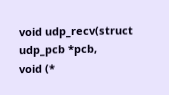void udp_recv(struct udp_pcb *pcb,
void (*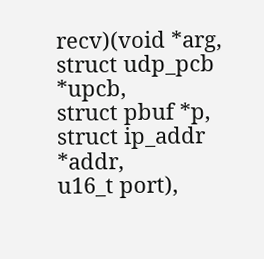recv)(void *arg, struct udp_pcb *upcb,
struct pbuf *p,
struct ip_addr *addr,
u16_t port),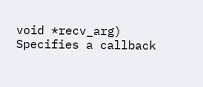void *recv_arg)
Specifies a callback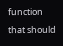function that should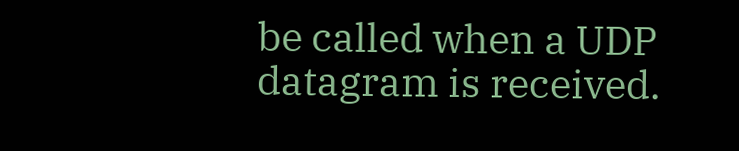be called when a UDP
datagram is received.